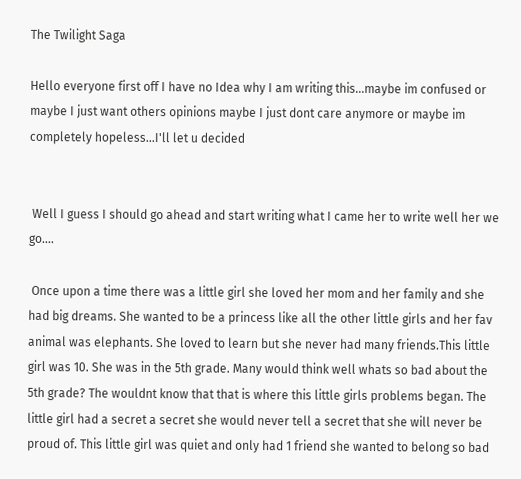The Twilight Saga

Hello everyone first off I have no Idea why I am writing this...maybe im confused or maybe I just want others opinions maybe I just dont care anymore or maybe im completely hopeless...I'll let u decided


 Well I guess I should go ahead and start writing what I came her to write well her we go....

 Once upon a time there was a little girl she loved her mom and her family and she had big dreams. She wanted to be a princess like all the other little girls and her fav animal was elephants. She loved to learn but she never had many friends.This little girl was 10. She was in the 5th grade. Many would think well whats so bad about the 5th grade? The wouldnt know that that is where this little girls problems began. The little girl had a secret a secret she would never tell a secret that she will never be proud of. This little girl was quiet and only had 1 friend she wanted to belong so bad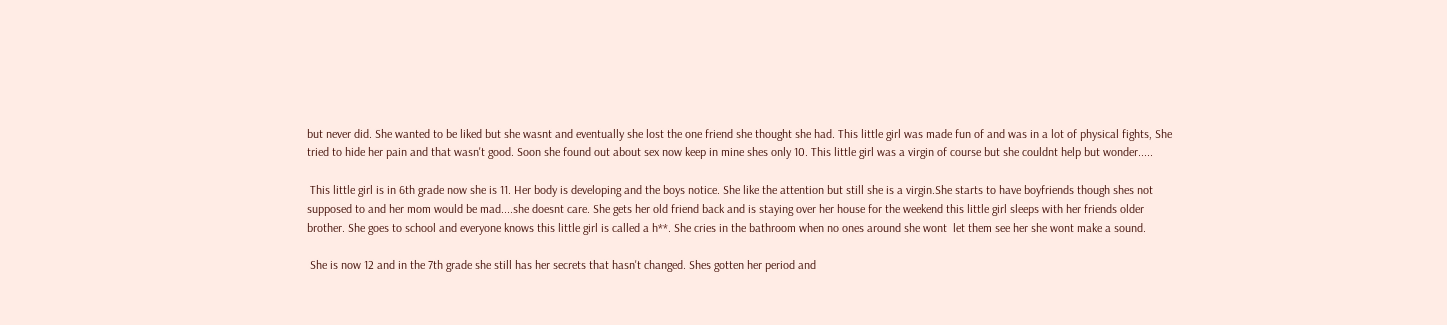but never did. She wanted to be liked but she wasnt and eventually she lost the one friend she thought she had. This little girl was made fun of and was in a lot of physical fights, She tried to hide her pain and that wasn't good. Soon she found out about sex now keep in mine shes only 10. This little girl was a virgin of course but she couldnt help but wonder.....

 This little girl is in 6th grade now she is 11. Her body is developing and the boys notice. She like the attention but still she is a virgin.She starts to have boyfriends though shes not supposed to and her mom would be mad....she doesnt care. She gets her old friend back and is staying over her house for the weekend this little girl sleeps with her friends older brother. She goes to school and everyone knows this little girl is called a h**. She cries in the bathroom when no ones around she wont  let them see her she wont make a sound.

 She is now 12 and in the 7th grade she still has her secrets that hasn't changed. Shes gotten her period and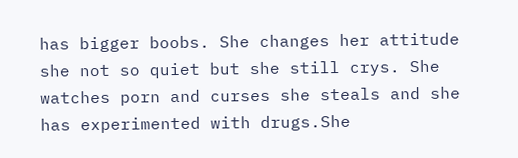has bigger boobs. She changes her attitude she not so quiet but she still crys. She watches porn and curses she steals and she has experimented with drugs.She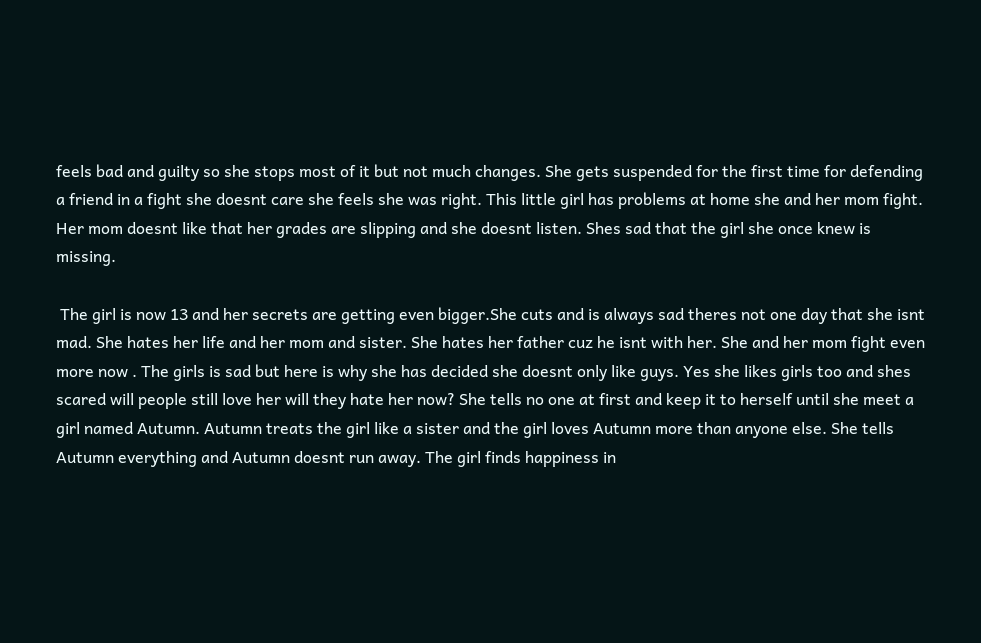feels bad and guilty so she stops most of it but not much changes. She gets suspended for the first time for defending a friend in a fight she doesnt care she feels she was right. This little girl has problems at home she and her mom fight. Her mom doesnt like that her grades are slipping and she doesnt listen. Shes sad that the girl she once knew is missing.

 The girl is now 13 and her secrets are getting even bigger.She cuts and is always sad theres not one day that she isnt mad. She hates her life and her mom and sister. She hates her father cuz he isnt with her. She and her mom fight even more now . The girls is sad but here is why she has decided she doesnt only like guys. Yes she likes girls too and shes scared will people still love her will they hate her now? She tells no one at first and keep it to herself until she meet a girl named Autumn. Autumn treats the girl like a sister and the girl loves Autumn more than anyone else. She tells Autumn everything and Autumn doesnt run away. The girl finds happiness in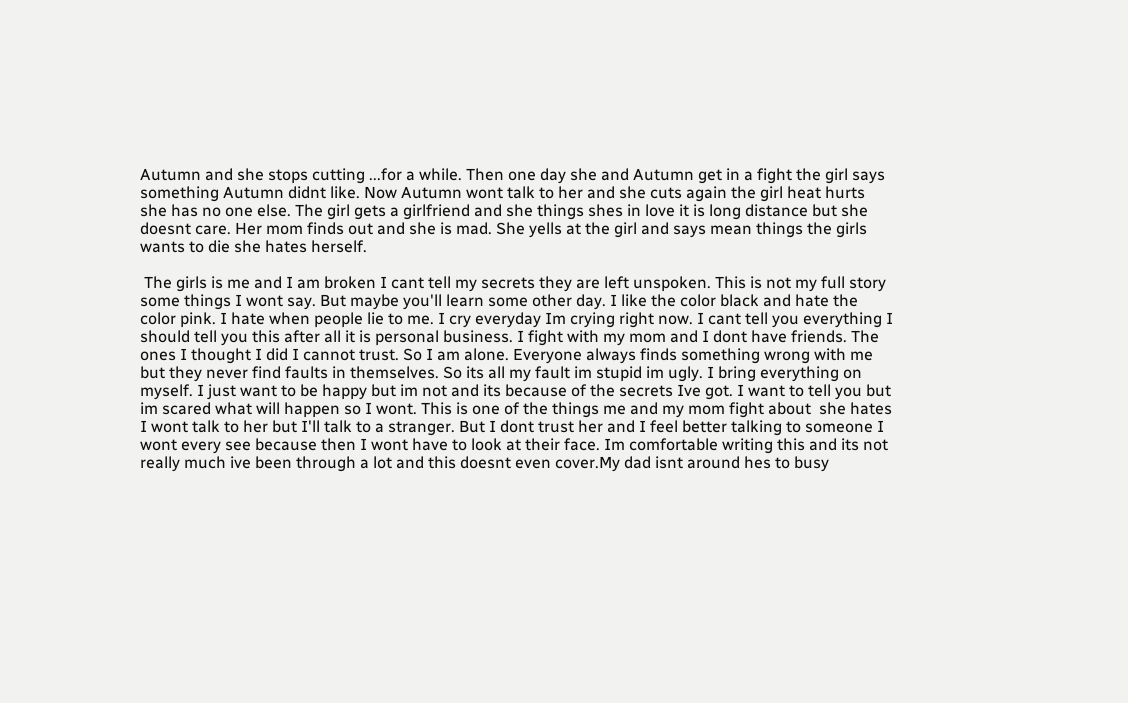Autumn and she stops cutting ...for a while. Then one day she and Autumn get in a fight the girl says something Autumn didnt like. Now Autumn wont talk to her and she cuts again the girl heat hurts she has no one else. The girl gets a girlfriend and she things shes in love it is long distance but she doesnt care. Her mom finds out and she is mad. She yells at the girl and says mean things the girls wants to die she hates herself.

 The girls is me and I am broken I cant tell my secrets they are left unspoken. This is not my full story some things I wont say. But maybe you'll learn some other day. I like the color black and hate the color pink. I hate when people lie to me. I cry everyday Im crying right now. I cant tell you everything I should tell you this after all it is personal business. I fight with my mom and I dont have friends. The ones I thought I did I cannot trust. So I am alone. Everyone always finds something wrong with me but they never find faults in themselves. So its all my fault im stupid im ugly. I bring everything on myself. I just want to be happy but im not and its because of the secrets Ive got. I want to tell you but im scared what will happen so I wont. This is one of the things me and my mom fight about  she hates I wont talk to her but I'll talk to a stranger. But I dont trust her and I feel better talking to someone I wont every see because then I wont have to look at their face. Im comfortable writing this and its not really much ive been through a lot and this doesnt even cover.My dad isnt around hes to busy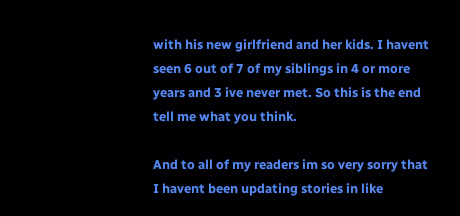with his new girlfriend and her kids. I havent seen 6 out of 7 of my siblings in 4 or more years and 3 ive never met. So this is the end tell me what you think.

And to all of my readers im so very sorry that I havent been updating stories in like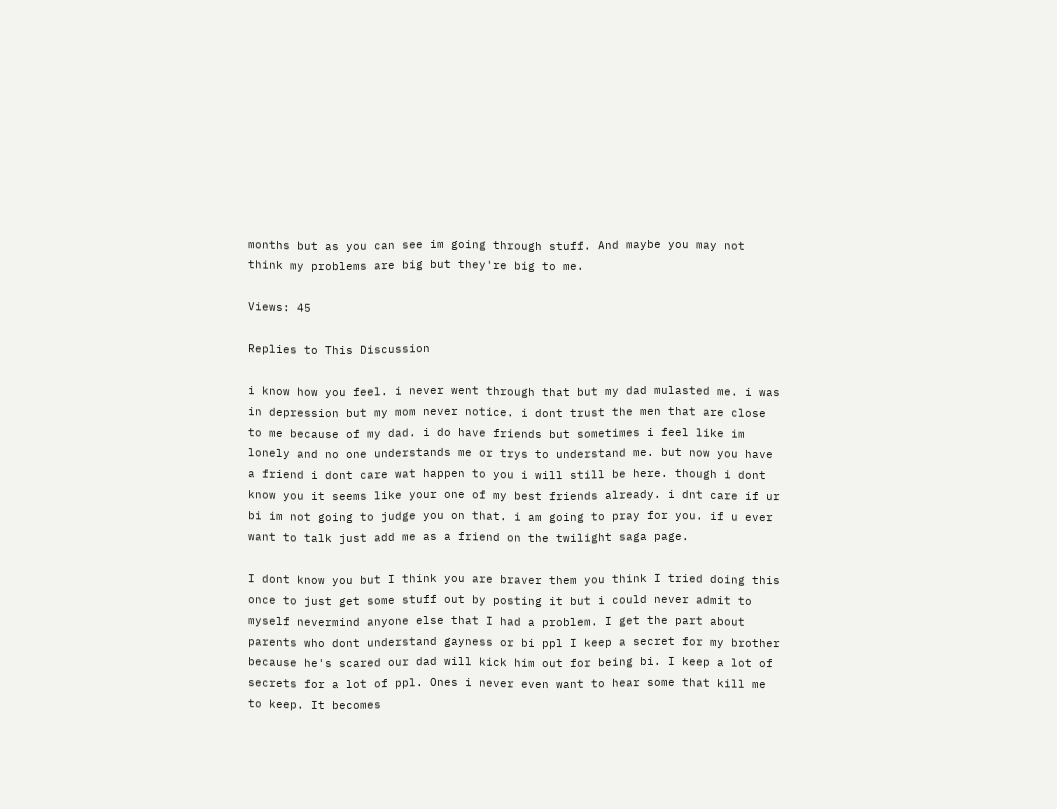months but as you can see im going through stuff. And maybe you may not think my problems are big but they're big to me.

Views: 45

Replies to This Discussion

i know how you feel. i never went through that but my dad mulasted me. i was in depression but my mom never notice. i dont trust the men that are close to me because of my dad. i do have friends but sometimes i feel like im lonely and no one understands me or trys to understand me. but now you have a friend i dont care wat happen to you i will still be here. though i dont know you it seems like your one of my best friends already. i dnt care if ur bi im not going to judge you on that. i am going to pray for you. if u ever want to talk just add me as a friend on the twilight saga page.

I dont know you but I think you are braver them you think I tried doing this once to just get some stuff out by posting it but i could never admit to myself nevermind anyone else that I had a problem. I get the part about parents who dont understand gayness or bi ppl I keep a secret for my brother because he's scared our dad will kick him out for being bi. I keep a lot of secrets for a lot of ppl. Ones i never even want to hear some that kill me to keep. It becomes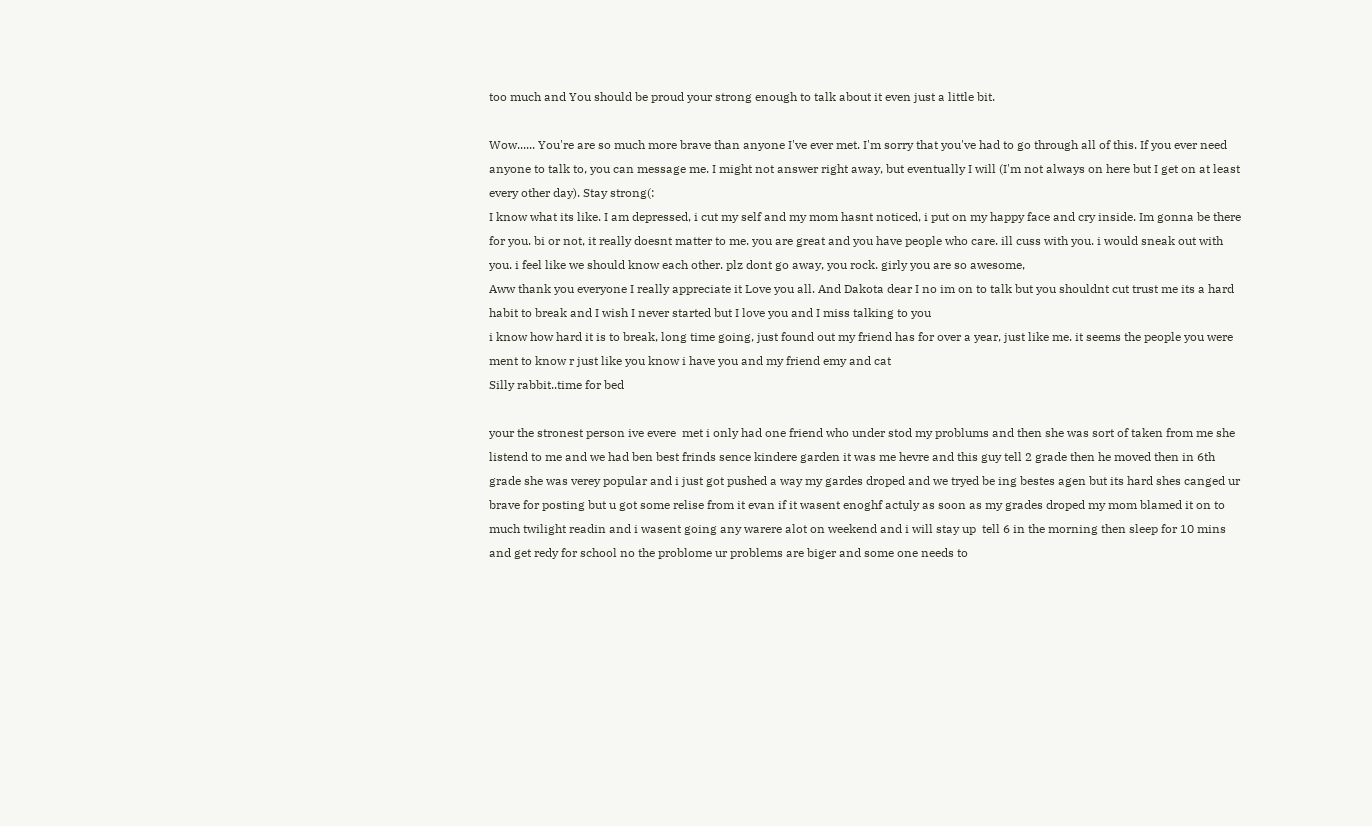too much and You should be proud your strong enough to talk about it even just a little bit.

Wow...... You're are so much more brave than anyone I've ever met. I'm sorry that you've had to go through all of this. If you ever need anyone to talk to, you can message me. I might not answer right away, but eventually I will (I'm not always on here but I get on at least every other day). Stay strong(:
I know what its like. I am depressed, i cut my self and my mom hasnt noticed, i put on my happy face and cry inside. Im gonna be there for you. bi or not, it really doesnt matter to me. you are great and you have people who care. ill cuss with you. i would sneak out with you. i feel like we should know each other. plz dont go away, you rock. girly you are so awesome,
Aww thank you everyone I really appreciate it Love you all. And Dakota dear I no im on to talk but you shouldnt cut trust me its a hard habit to break and I wish I never started but I love you and I miss talking to you
i know how hard it is to break, long time going, just found out my friend has for over a year, just like me. it seems the people you were ment to know r just like you know i have you and my friend emy and cat
Silly rabbit..time for bed

your the stronest person ive evere  met i only had one friend who under stod my problums and then she was sort of taken from me she listend to me and we had ben best frinds sence kindere garden it was me hevre and this guy tell 2 grade then he moved then in 6th grade she was verey popular and i just got pushed a way my gardes droped and we tryed be ing bestes agen but its hard shes canged ur brave for posting but u got some relise from it evan if it wasent enoghf actuly as soon as my grades droped my mom blamed it on to much twilight readin and i wasent going any warere alot on weekend and i will stay up  tell 6 in the morning then sleep for 10 mins and get redy for school no the problome ur problems are biger and some one needs to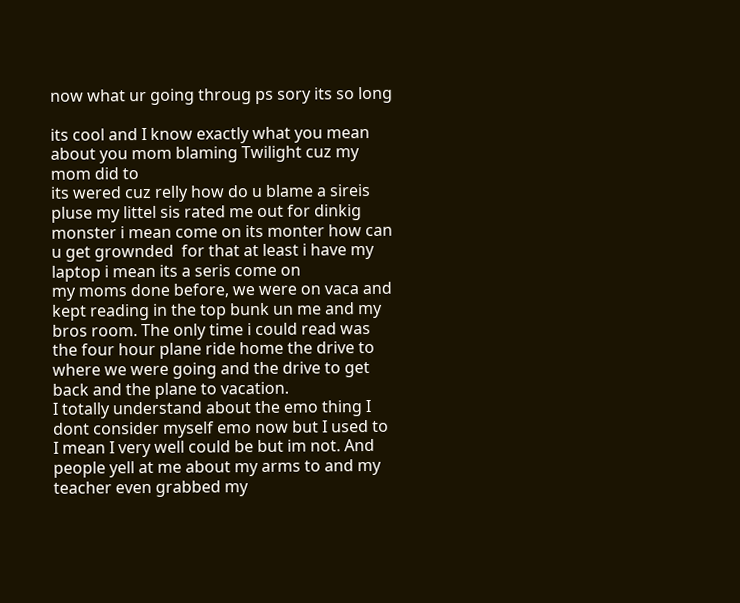now what ur going throug ps sory its so long

its cool and I know exactly what you mean about you mom blaming Twilight cuz my mom did to
its wered cuz relly how do u blame a sireis pluse my littel sis rated me out for dinkig monster i mean come on its monter how can u get grownded  for that at least i have my laptop i mean its a seris come on
my moms done before, we were on vaca and kept reading in the top bunk un me and my bros room. The only time i could read was the four hour plane ride home the drive to where we were going and the drive to get back and the plane to vacation.
I totally understand about the emo thing I dont consider myself emo now but I used to I mean I very well could be but im not. And people yell at me about my arms to and my teacher even grabbed my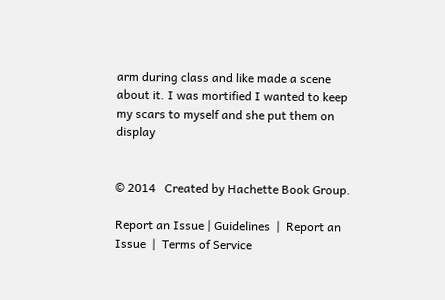arm during class and like made a scene about it. I was mortified I wanted to keep my scars to myself and she put them on display


© 2014   Created by Hachette Book Group.

Report an Issue | Guidelines  |  Report an Issue  |  Terms of Service